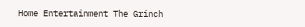Home Entertainment The Grinch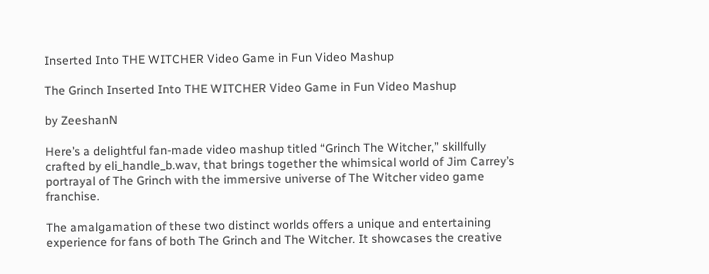Inserted Into THE WITCHER Video Game in Fun Video Mashup

The Grinch Inserted Into THE WITCHER Video Game in Fun Video Mashup

by ZeeshanN

Here’s a delightful fan-made video mashup titled “Grinch The Witcher,” skillfully crafted by eli_handle_b.wav, that brings together the whimsical world of Jim Carrey’s portrayal of The Grinch with the immersive universe of The Witcher video game franchise.

The amalgamation of these two distinct worlds offers a unique and entertaining experience for fans of both The Grinch and The Witcher. It showcases the creative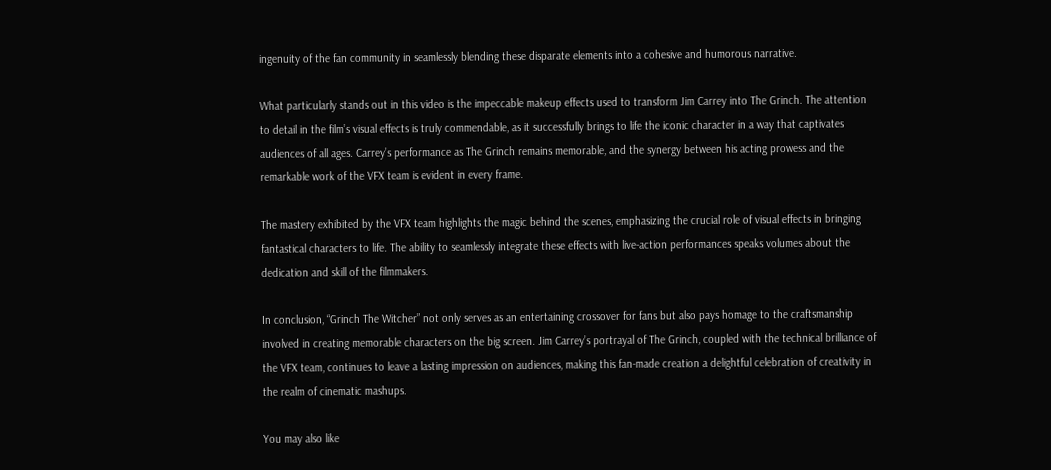ingenuity of the fan community in seamlessly blending these disparate elements into a cohesive and humorous narrative.

What particularly stands out in this video is the impeccable makeup effects used to transform Jim Carrey into The Grinch. The attention to detail in the film’s visual effects is truly commendable, as it successfully brings to life the iconic character in a way that captivates audiences of all ages. Carrey’s performance as The Grinch remains memorable, and the synergy between his acting prowess and the remarkable work of the VFX team is evident in every frame.

The mastery exhibited by the VFX team highlights the magic behind the scenes, emphasizing the crucial role of visual effects in bringing fantastical characters to life. The ability to seamlessly integrate these effects with live-action performances speaks volumes about the dedication and skill of the filmmakers.

In conclusion, “Grinch The Witcher” not only serves as an entertaining crossover for fans but also pays homage to the craftsmanship involved in creating memorable characters on the big screen. Jim Carrey’s portrayal of The Grinch, coupled with the technical brilliance of the VFX team, continues to leave a lasting impression on audiences, making this fan-made creation a delightful celebration of creativity in the realm of cinematic mashups.

You may also like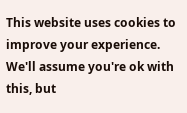This website uses cookies to improve your experience. We'll assume you're ok with this, but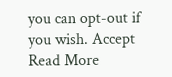you can opt-out if you wish. Accept Read More